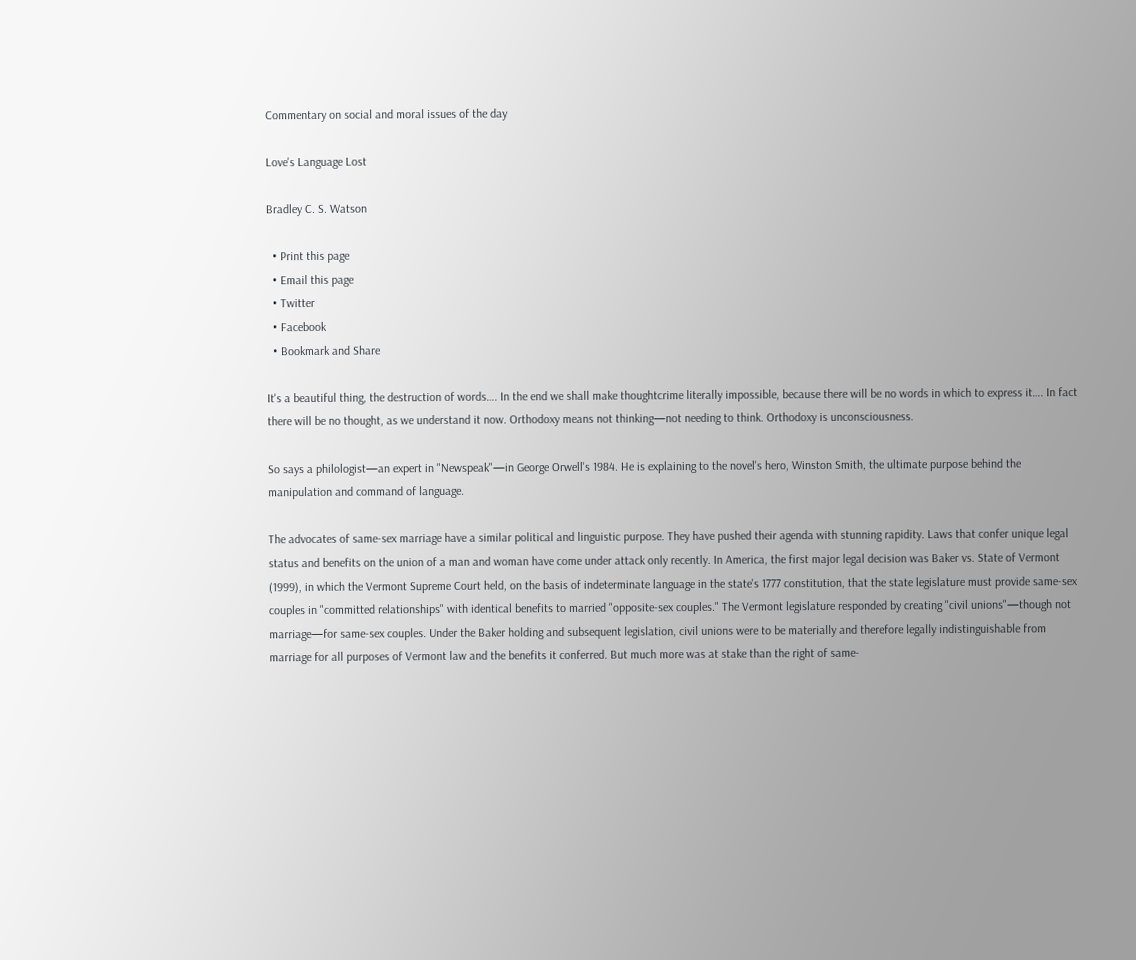Commentary on social and moral issues of the day

Love's Language Lost

Bradley C. S. Watson

  • Print this page
  • Email this page
  • Twitter
  • Facebook
  • Bookmark and Share

It's a beautiful thing, the destruction of words…. In the end we shall make thoughtcrime literally impossible, because there will be no words in which to express it…. In fact there will be no thought, as we understand it now. Orthodoxy means not thinking—not needing to think. Orthodoxy is unconsciousness.

So says a philologist—an expert in "Newspeak"—in George Orwell's 1984. He is explaining to the novel's hero, Winston Smith, the ultimate purpose behind the manipulation and command of language.

The advocates of same-sex marriage have a similar political and linguistic purpose. They have pushed their agenda with stunning rapidity. Laws that confer unique legal status and benefits on the union of a man and woman have come under attack only recently. In America, the first major legal decision was Baker vs. State of Vermont (1999), in which the Vermont Supreme Court held, on the basis of indeterminate language in the state's 1777 constitution, that the state legislature must provide same-sex couples in "committed relationships" with identical benefits to married "opposite-sex couples." The Vermont legislature responded by creating "civil unions"—though not marriage—for same-sex couples. Under the Baker holding and subsequent legislation, civil unions were to be materially and therefore legally indistinguishable from marriage for all purposes of Vermont law and the benefits it conferred. But much more was at stake than the right of same-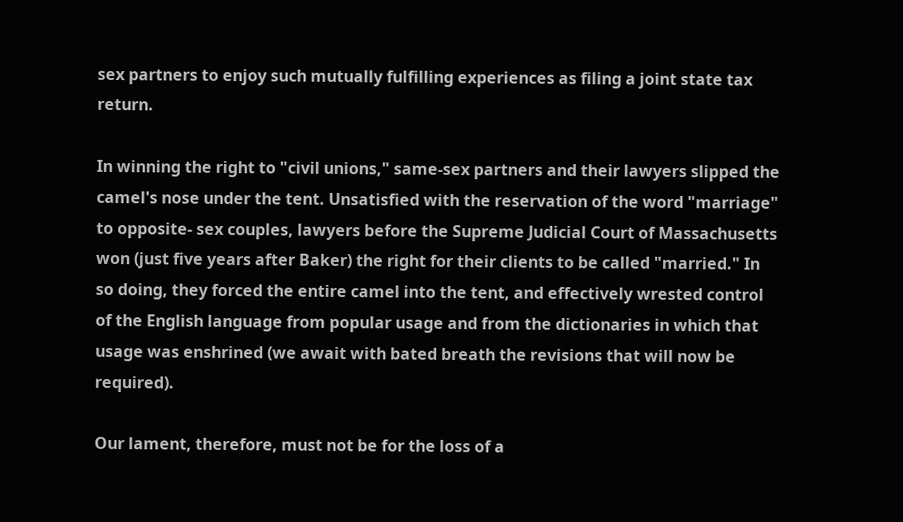sex partners to enjoy such mutually fulfilling experiences as filing a joint state tax return.

In winning the right to "civil unions," same-sex partners and their lawyers slipped the camel's nose under the tent. Unsatisfied with the reservation of the word "marriage" to opposite- sex couples, lawyers before the Supreme Judicial Court of Massachusetts won (just five years after Baker) the right for their clients to be called "married." In so doing, they forced the entire camel into the tent, and effectively wrested control of the English language from popular usage and from the dictionaries in which that usage was enshrined (we await with bated breath the revisions that will now be required).

Our lament, therefore, must not be for the loss of a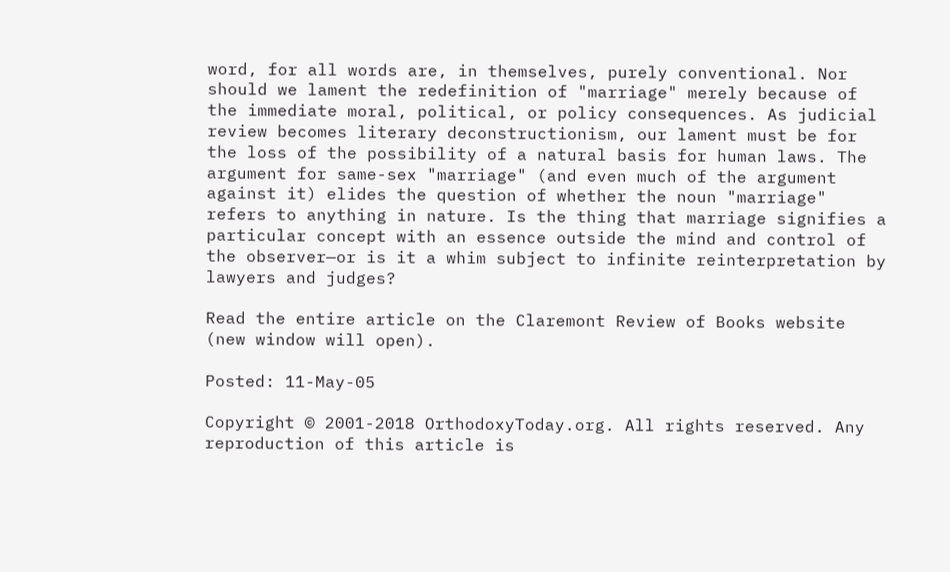word, for all words are, in themselves, purely conventional. Nor should we lament the redefinition of "marriage" merely because of the immediate moral, political, or policy consequences. As judicial review becomes literary deconstructionism, our lament must be for the loss of the possibility of a natural basis for human laws. The argument for same-sex "marriage" (and even much of the argument against it) elides the question of whether the noun "marriage" refers to anything in nature. Is the thing that marriage signifies a particular concept with an essence outside the mind and control of the observer—or is it a whim subject to infinite reinterpretation by lawyers and judges?

Read the entire article on the Claremont Review of Books website (new window will open).

Posted: 11-May-05

Copyright © 2001-2018 OrthodoxyToday.org. All rights reserved. Any reproduction of this article is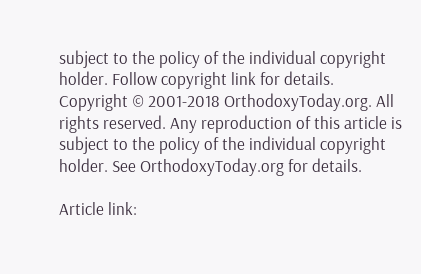subject to the policy of the individual copyright holder. Follow copyright link for details.
Copyright © 2001-2018 OrthodoxyToday.org. All rights reserved. Any reproduction of this article is subject to the policy of the individual copyright holder. See OrthodoxyToday.org for details.

Article link: